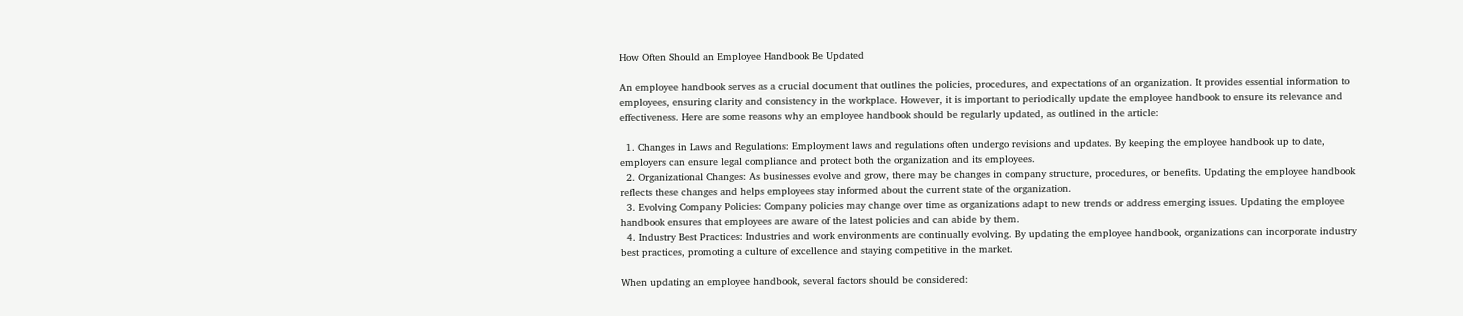How Often Should an Employee Handbook Be Updated

An employee handbook serves as a crucial document that outlines the policies, procedures, and expectations of an organization. It provides essential information to employees, ensuring clarity and consistency in the workplace. However, it is important to periodically update the employee handbook to ensure its relevance and effectiveness. Here are some reasons why an employee handbook should be regularly updated, as outlined in the article:

  1. Changes in Laws and Regulations: Employment laws and regulations often undergo revisions and updates. By keeping the employee handbook up to date, employers can ensure legal compliance and protect both the organization and its employees.
  2. Organizational Changes: As businesses evolve and grow, there may be changes in company structure, procedures, or benefits. Updating the employee handbook reflects these changes and helps employees stay informed about the current state of the organization.
  3. Evolving Company Policies: Company policies may change over time as organizations adapt to new trends or address emerging issues. Updating the employee handbook ensures that employees are aware of the latest policies and can abide by them.
  4. Industry Best Practices: Industries and work environments are continually evolving. By updating the employee handbook, organizations can incorporate industry best practices, promoting a culture of excellence and staying competitive in the market.

When updating an employee handbook, several factors should be considered: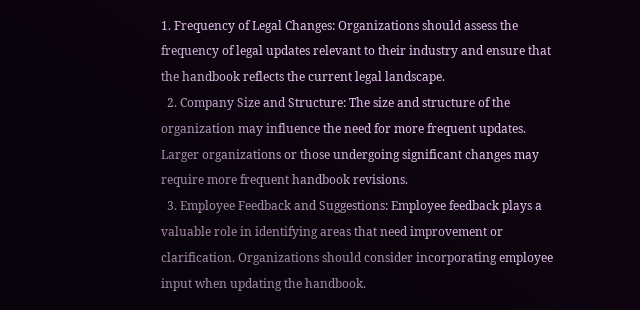1. Frequency of Legal Changes: Organizations should assess the frequency of legal updates relevant to their industry and ensure that the handbook reflects the current legal landscape.
  2. Company Size and Structure: The size and structure of the organization may influence the need for more frequent updates. Larger organizations or those undergoing significant changes may require more frequent handbook revisions.
  3. Employee Feedback and Suggestions: Employee feedback plays a valuable role in identifying areas that need improvement or clarification. Organizations should consider incorporating employee input when updating the handbook.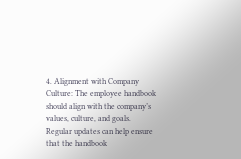4. Alignment with Company Culture: The employee handbook should align with the company’s values, culture, and goals. Regular updates can help ensure that the handbook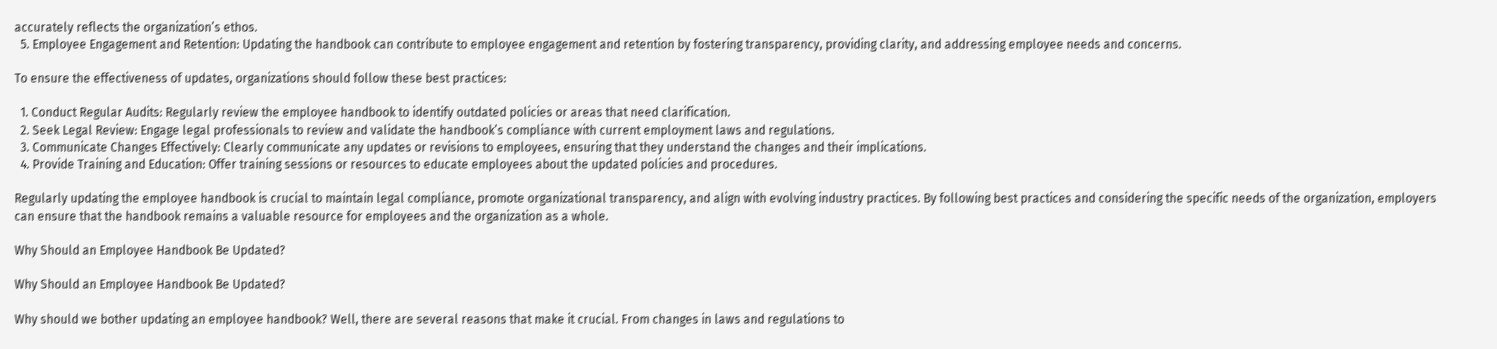accurately reflects the organization’s ethos.
  5. Employee Engagement and Retention: Updating the handbook can contribute to employee engagement and retention by fostering transparency, providing clarity, and addressing employee needs and concerns.

To ensure the effectiveness of updates, organizations should follow these best practices:

  1. Conduct Regular Audits: Regularly review the employee handbook to identify outdated policies or areas that need clarification.
  2. Seek Legal Review: Engage legal professionals to review and validate the handbook’s compliance with current employment laws and regulations.
  3. Communicate Changes Effectively: Clearly communicate any updates or revisions to employees, ensuring that they understand the changes and their implications.
  4. Provide Training and Education: Offer training sessions or resources to educate employees about the updated policies and procedures.

Regularly updating the employee handbook is crucial to maintain legal compliance, promote organizational transparency, and align with evolving industry practices. By following best practices and considering the specific needs of the organization, employers can ensure that the handbook remains a valuable resource for employees and the organization as a whole.

Why Should an Employee Handbook Be Updated?

Why Should an Employee Handbook Be Updated?

Why should we bother updating an employee handbook? Well, there are several reasons that make it crucial. From changes in laws and regulations to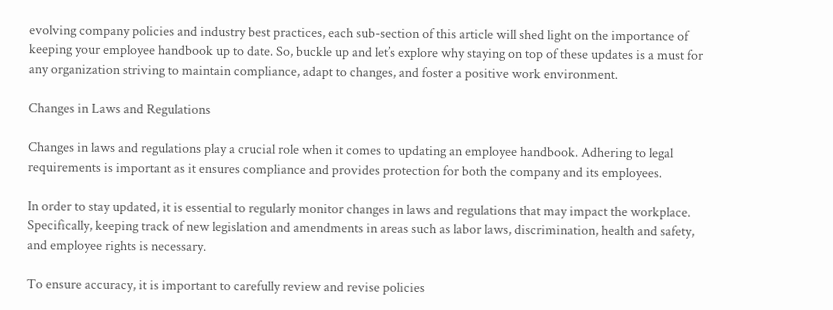evolving company policies and industry best practices, each sub-section of this article will shed light on the importance of keeping your employee handbook up to date. So, buckle up and let’s explore why staying on top of these updates is a must for any organization striving to maintain compliance, adapt to changes, and foster a positive work environment.

Changes in Laws and Regulations

Changes in laws and regulations play a crucial role when it comes to updating an employee handbook. Adhering to legal requirements is important as it ensures compliance and provides protection for both the company and its employees.

In order to stay updated, it is essential to regularly monitor changes in laws and regulations that may impact the workplace. Specifically, keeping track of new legislation and amendments in areas such as labor laws, discrimination, health and safety, and employee rights is necessary.

To ensure accuracy, it is important to carefully review and revise policies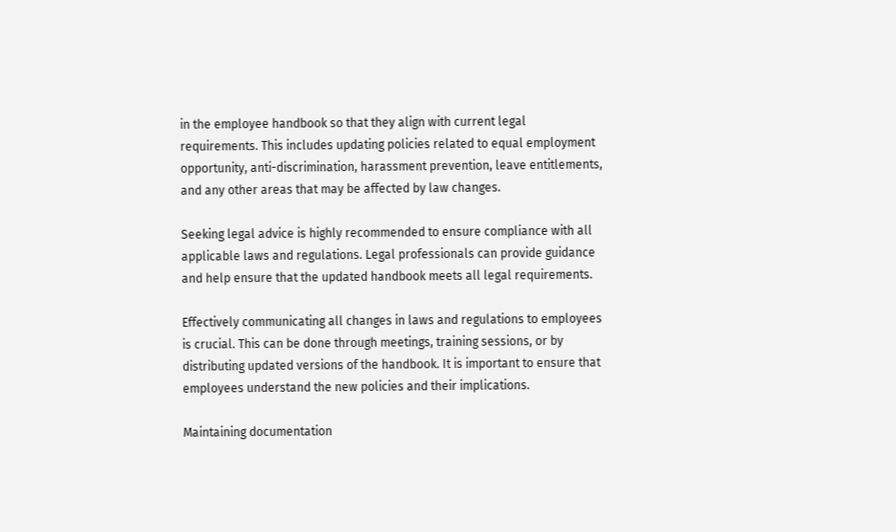in the employee handbook so that they align with current legal requirements. This includes updating policies related to equal employment opportunity, anti-discrimination, harassment prevention, leave entitlements, and any other areas that may be affected by law changes.

Seeking legal advice is highly recommended to ensure compliance with all applicable laws and regulations. Legal professionals can provide guidance and help ensure that the updated handbook meets all legal requirements.

Effectively communicating all changes in laws and regulations to employees is crucial. This can be done through meetings, training sessions, or by distributing updated versions of the handbook. It is important to ensure that employees understand the new policies and their implications.

Maintaining documentation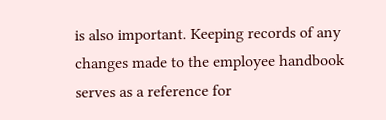is also important. Keeping records of any changes made to the employee handbook serves as a reference for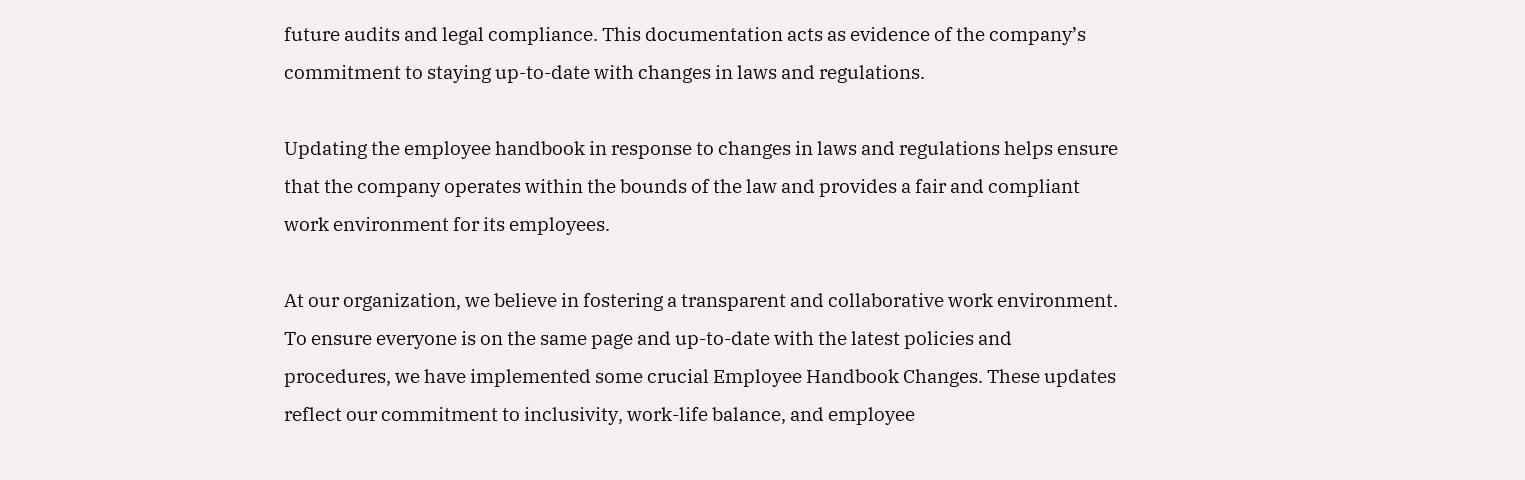future audits and legal compliance. This documentation acts as evidence of the company’s commitment to staying up-to-date with changes in laws and regulations.

Updating the employee handbook in response to changes in laws and regulations helps ensure that the company operates within the bounds of the law and provides a fair and compliant work environment for its employees.

At our organization, we believe in fostering a transparent and collaborative work environment. To ensure everyone is on the same page and up-to-date with the latest policies and procedures, we have implemented some crucial Employee Handbook Changes. These updates reflect our commitment to inclusivity, work-life balance, and employee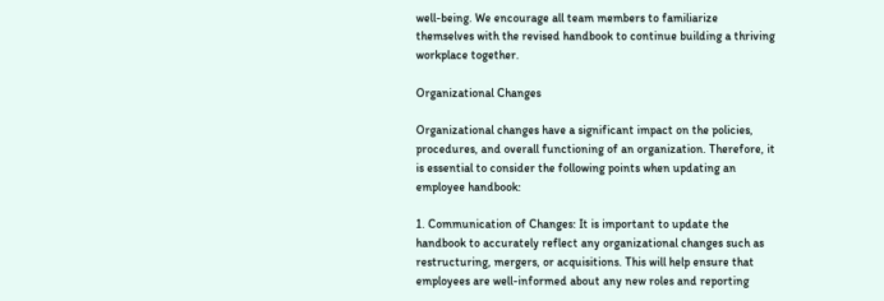well-being. We encourage all team members to familiarize themselves with the revised handbook to continue building a thriving workplace together.

Organizational Changes

Organizational changes have a significant impact on the policies, procedures, and overall functioning of an organization. Therefore, it is essential to consider the following points when updating an employee handbook:

1. Communication of Changes: It is important to update the handbook to accurately reflect any organizational changes such as restructuring, mergers, or acquisitions. This will help ensure that employees are well-informed about any new roles and reporting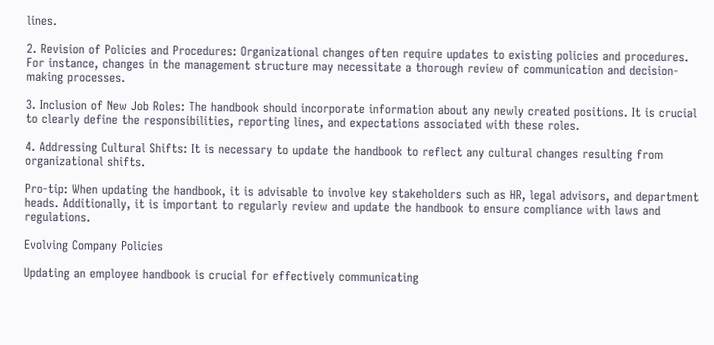lines.

2. Revision of Policies and Procedures: Organizational changes often require updates to existing policies and procedures. For instance, changes in the management structure may necessitate a thorough review of communication and decision-making processes.

3. Inclusion of New Job Roles: The handbook should incorporate information about any newly created positions. It is crucial to clearly define the responsibilities, reporting lines, and expectations associated with these roles.

4. Addressing Cultural Shifts: It is necessary to update the handbook to reflect any cultural changes resulting from organizational shifts.

Pro-tip: When updating the handbook, it is advisable to involve key stakeholders such as HR, legal advisors, and department heads. Additionally, it is important to regularly review and update the handbook to ensure compliance with laws and regulations.

Evolving Company Policies

Updating an employee handbook is crucial for effectively communicating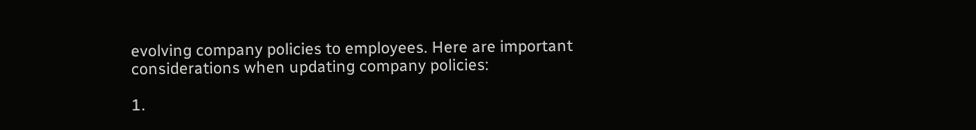evolving company policies to employees. Here are important considerations when updating company policies:

1.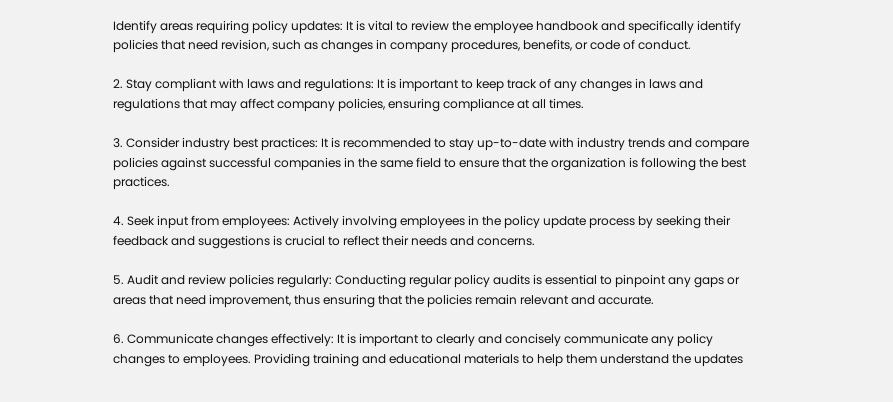Identify areas requiring policy updates: It is vital to review the employee handbook and specifically identify policies that need revision, such as changes in company procedures, benefits, or code of conduct.

2. Stay compliant with laws and regulations: It is important to keep track of any changes in laws and regulations that may affect company policies, ensuring compliance at all times.

3. Consider industry best practices: It is recommended to stay up-to-date with industry trends and compare policies against successful companies in the same field to ensure that the organization is following the best practices.

4. Seek input from employees: Actively involving employees in the policy update process by seeking their feedback and suggestions is crucial to reflect their needs and concerns.

5. Audit and review policies regularly: Conducting regular policy audits is essential to pinpoint any gaps or areas that need improvement, thus ensuring that the policies remain relevant and accurate.

6. Communicate changes effectively: It is important to clearly and concisely communicate any policy changes to employees. Providing training and educational materials to help them understand the updates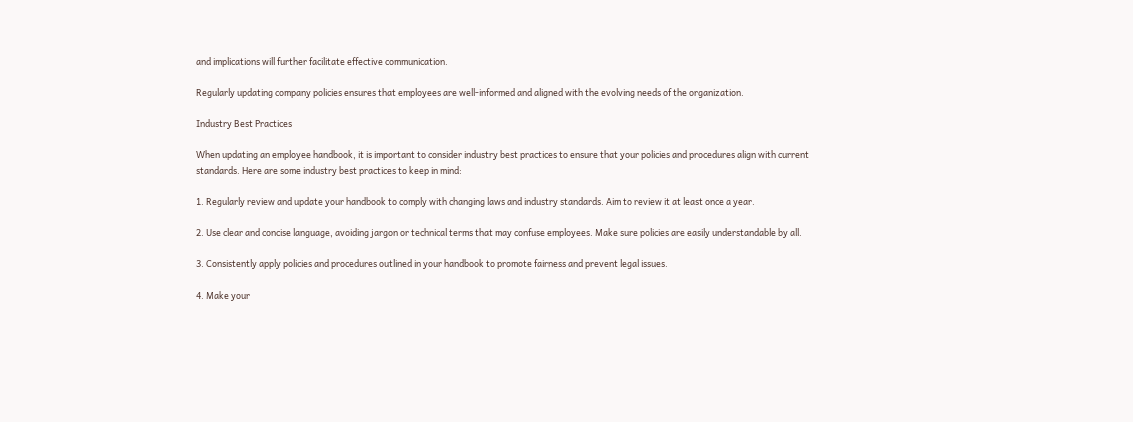and implications will further facilitate effective communication.

Regularly updating company policies ensures that employees are well-informed and aligned with the evolving needs of the organization.

Industry Best Practices

When updating an employee handbook, it is important to consider industry best practices to ensure that your policies and procedures align with current standards. Here are some industry best practices to keep in mind:

1. Regularly review and update your handbook to comply with changing laws and industry standards. Aim to review it at least once a year.

2. Use clear and concise language, avoiding jargon or technical terms that may confuse employees. Make sure policies are easily understandable by all.

3. Consistently apply policies and procedures outlined in your handbook to promote fairness and prevent legal issues.

4. Make your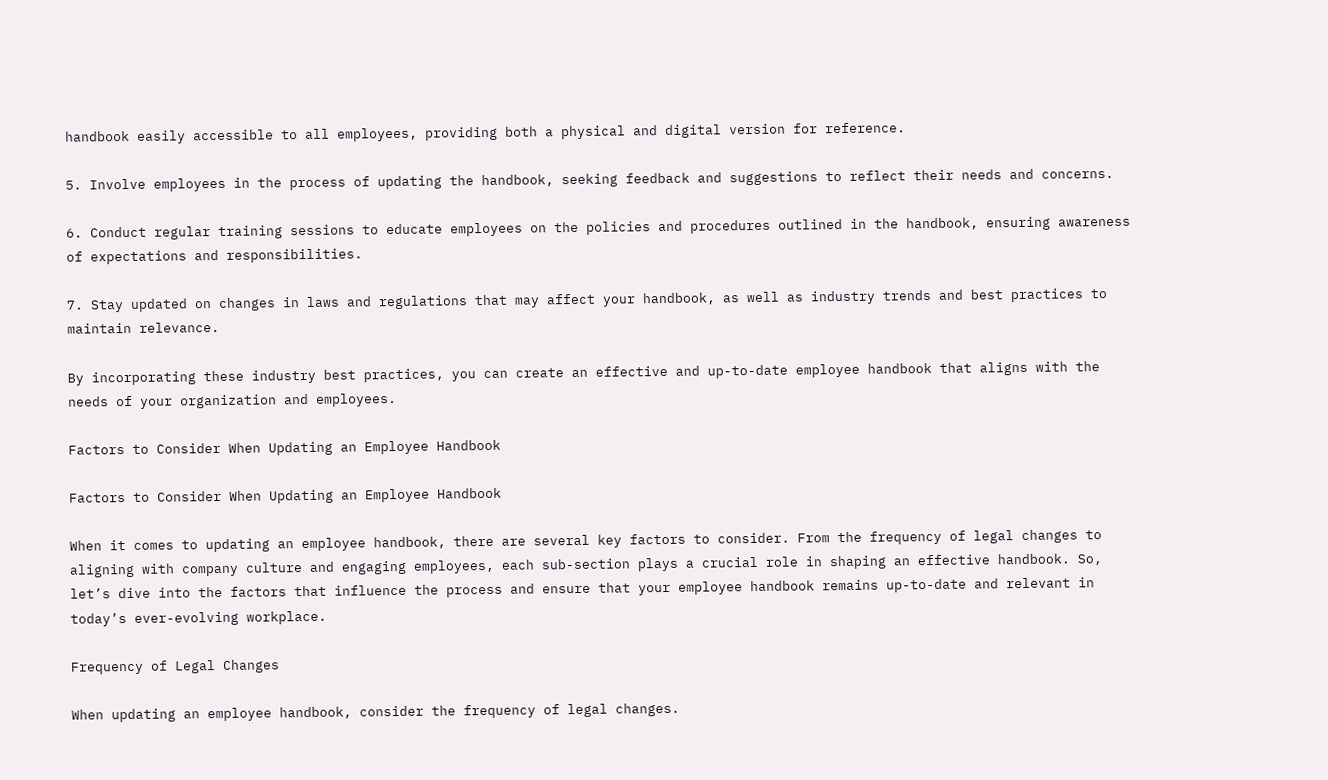handbook easily accessible to all employees, providing both a physical and digital version for reference.

5. Involve employees in the process of updating the handbook, seeking feedback and suggestions to reflect their needs and concerns.

6. Conduct regular training sessions to educate employees on the policies and procedures outlined in the handbook, ensuring awareness of expectations and responsibilities.

7. Stay updated on changes in laws and regulations that may affect your handbook, as well as industry trends and best practices to maintain relevance.

By incorporating these industry best practices, you can create an effective and up-to-date employee handbook that aligns with the needs of your organization and employees.

Factors to Consider When Updating an Employee Handbook

Factors to Consider When Updating an Employee Handbook

When it comes to updating an employee handbook, there are several key factors to consider. From the frequency of legal changes to aligning with company culture and engaging employees, each sub-section plays a crucial role in shaping an effective handbook. So, let’s dive into the factors that influence the process and ensure that your employee handbook remains up-to-date and relevant in today’s ever-evolving workplace.

Frequency of Legal Changes

When updating an employee handbook, consider the frequency of legal changes.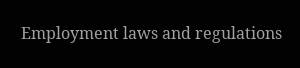Employment laws and regulations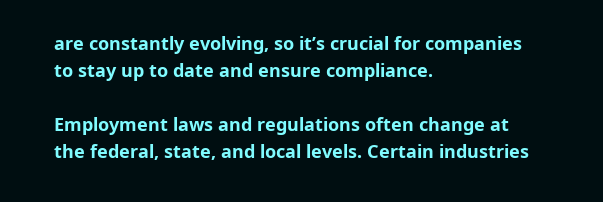are constantly evolving, so it’s crucial for companies to stay up to date and ensure compliance.

Employment laws and regulations often change at the federal, state, and local levels. Certain industries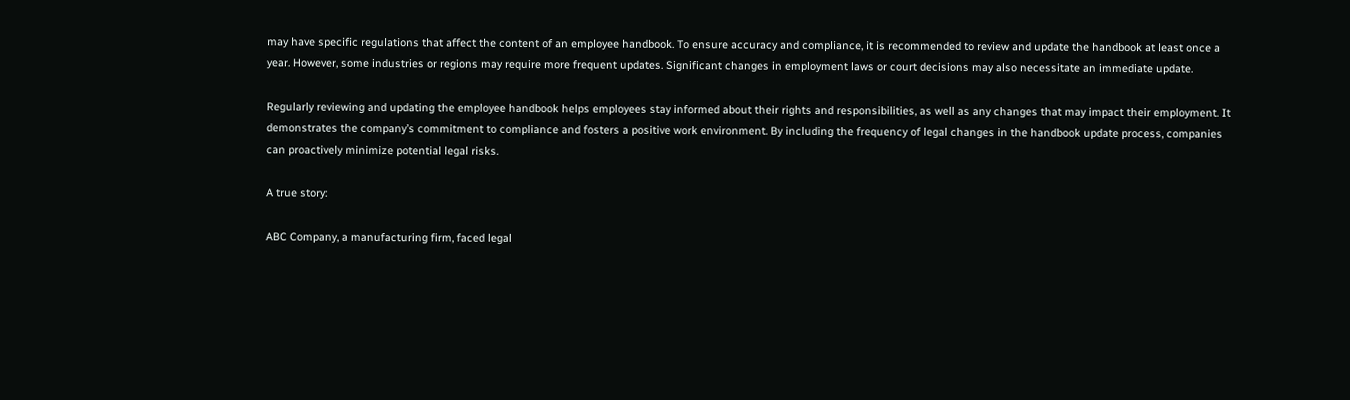may have specific regulations that affect the content of an employee handbook. To ensure accuracy and compliance, it is recommended to review and update the handbook at least once a year. However, some industries or regions may require more frequent updates. Significant changes in employment laws or court decisions may also necessitate an immediate update.

Regularly reviewing and updating the employee handbook helps employees stay informed about their rights and responsibilities, as well as any changes that may impact their employment. It demonstrates the company’s commitment to compliance and fosters a positive work environment. By including the frequency of legal changes in the handbook update process, companies can proactively minimize potential legal risks.

A true story:

ABC Company, a manufacturing firm, faced legal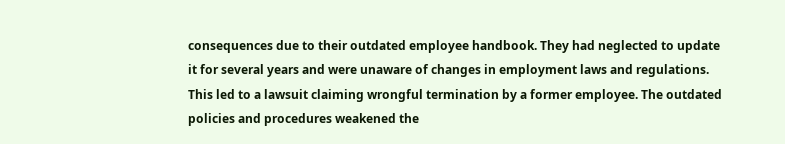consequences due to their outdated employee handbook. They had neglected to update it for several years and were unaware of changes in employment laws and regulations. This led to a lawsuit claiming wrongful termination by a former employee. The outdated policies and procedures weakened the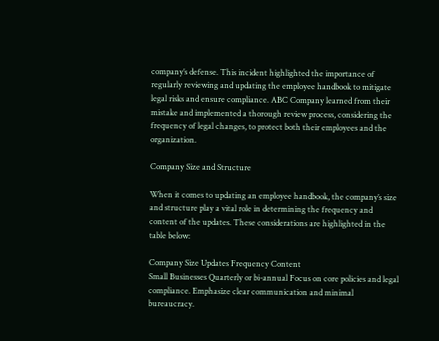company’s defense. This incident highlighted the importance of regularly reviewing and updating the employee handbook to mitigate legal risks and ensure compliance. ABC Company learned from their mistake and implemented a thorough review process, considering the frequency of legal changes, to protect both their employees and the organization.

Company Size and Structure

When it comes to updating an employee handbook, the company’s size and structure play a vital role in determining the frequency and content of the updates. These considerations are highlighted in the table below:

Company Size Updates Frequency Content
Small Businesses Quarterly or bi-annual Focus on core policies and legal compliance. Emphasize clear communication and minimal bureaucracy.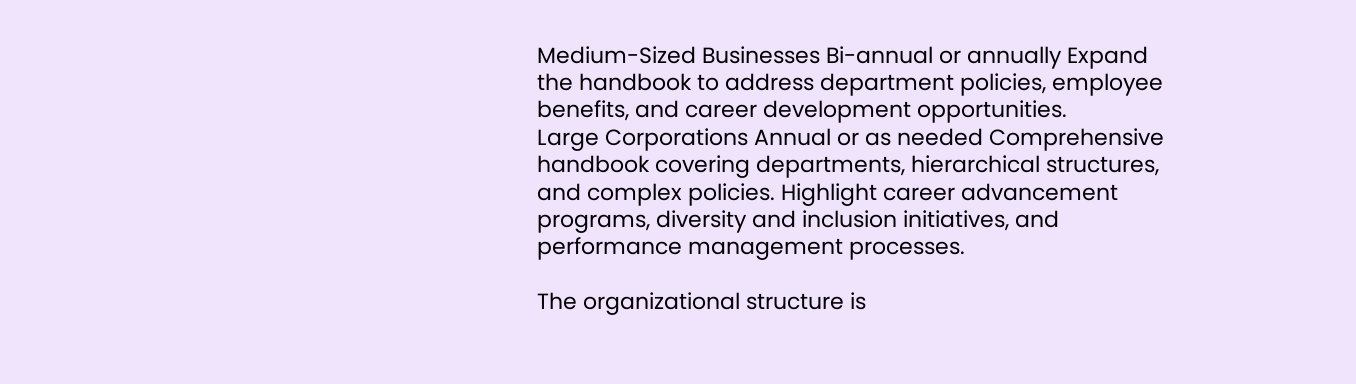Medium-Sized Businesses Bi-annual or annually Expand the handbook to address department policies, employee benefits, and career development opportunities.
Large Corporations Annual or as needed Comprehensive handbook covering departments, hierarchical structures, and complex policies. Highlight career advancement programs, diversity and inclusion initiatives, and performance management processes.

The organizational structure is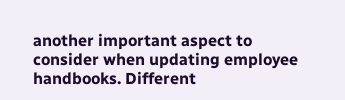another important aspect to consider when updating employee handbooks. Different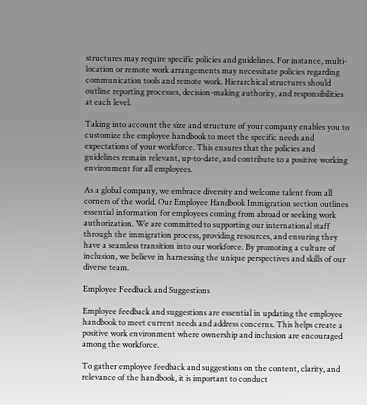structures may require specific policies and guidelines. For instance, multi-location or remote work arrangements may necessitate policies regarding communication tools and remote work. Hierarchical structures should outline reporting processes, decision-making authority, and responsibilities at each level.

Taking into account the size and structure of your company enables you to customize the employee handbook to meet the specific needs and expectations of your workforce. This ensures that the policies and guidelines remain relevant, up-to-date, and contribute to a positive working environment for all employees.

As a global company, we embrace diversity and welcome talent from all corners of the world. Our Employee Handbook Immigration section outlines essential information for employees coming from abroad or seeking work authorization. We are committed to supporting our international staff through the immigration process, providing resources, and ensuring they have a seamless transition into our workforce. By promoting a culture of inclusion, we believe in harnessing the unique perspectives and skills of our diverse team.

Employee Feedback and Suggestions

Employee feedback and suggestions are essential in updating the employee handbook to meet current needs and address concerns. This helps create a positive work environment where ownership and inclusion are encouraged among the workforce.

To gather employee feedback and suggestions on the content, clarity, and relevance of the handbook, it is important to conduct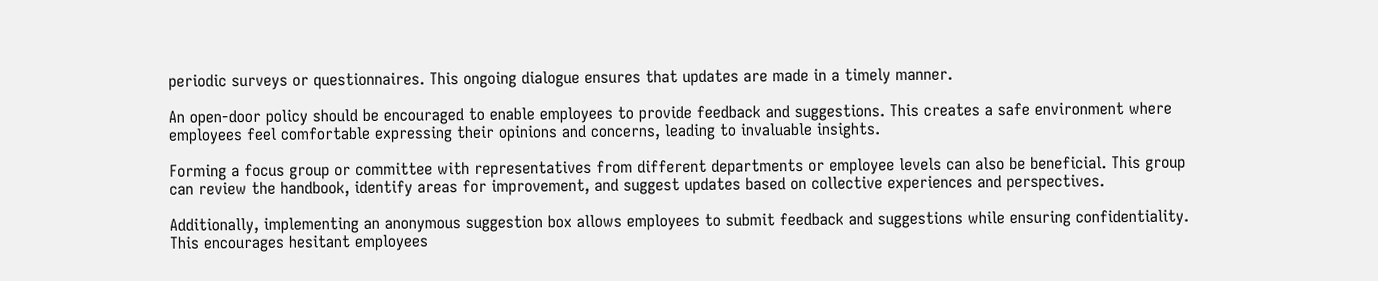periodic surveys or questionnaires. This ongoing dialogue ensures that updates are made in a timely manner.

An open-door policy should be encouraged to enable employees to provide feedback and suggestions. This creates a safe environment where employees feel comfortable expressing their opinions and concerns, leading to invaluable insights.

Forming a focus group or committee with representatives from different departments or employee levels can also be beneficial. This group can review the handbook, identify areas for improvement, and suggest updates based on collective experiences and perspectives.

Additionally, implementing an anonymous suggestion box allows employees to submit feedback and suggestions while ensuring confidentiality. This encourages hesitant employees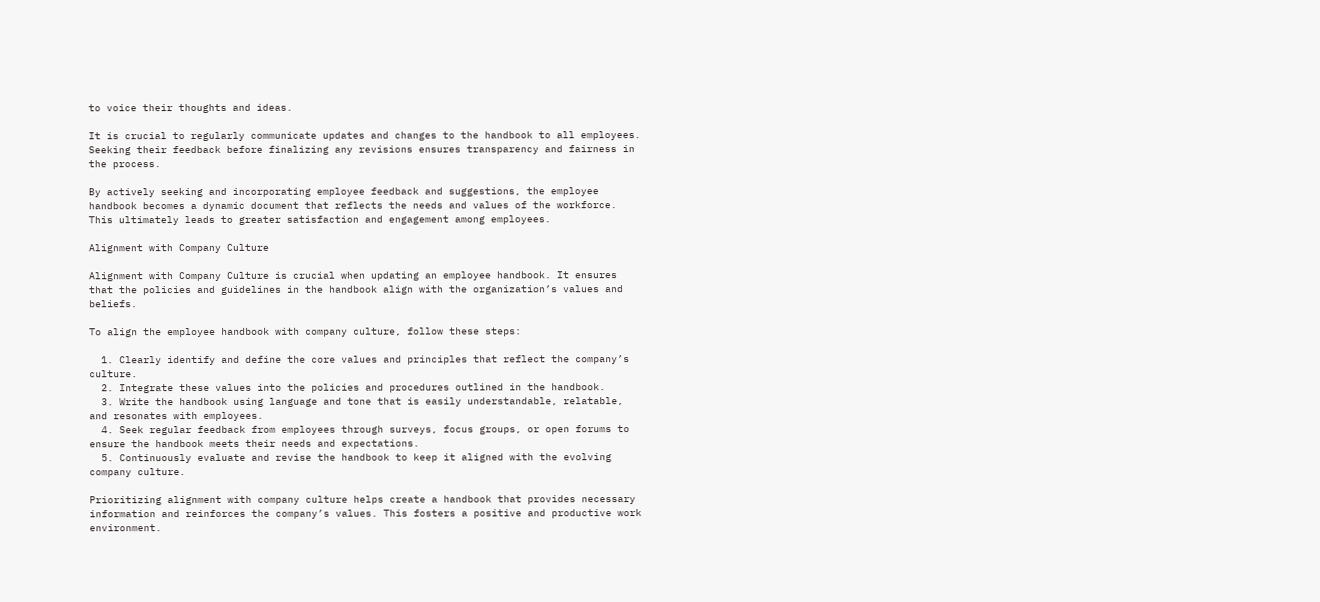to voice their thoughts and ideas.

It is crucial to regularly communicate updates and changes to the handbook to all employees. Seeking their feedback before finalizing any revisions ensures transparency and fairness in the process.

By actively seeking and incorporating employee feedback and suggestions, the employee handbook becomes a dynamic document that reflects the needs and values of the workforce. This ultimately leads to greater satisfaction and engagement among employees.

Alignment with Company Culture

Alignment with Company Culture is crucial when updating an employee handbook. It ensures that the policies and guidelines in the handbook align with the organization’s values and beliefs.

To align the employee handbook with company culture, follow these steps:

  1. Clearly identify and define the core values and principles that reflect the company’s culture.
  2. Integrate these values into the policies and procedures outlined in the handbook.
  3. Write the handbook using language and tone that is easily understandable, relatable, and resonates with employees.
  4. Seek regular feedback from employees through surveys, focus groups, or open forums to ensure the handbook meets their needs and expectations.
  5. Continuously evaluate and revise the handbook to keep it aligned with the evolving company culture.

Prioritizing alignment with company culture helps create a handbook that provides necessary information and reinforces the company’s values. This fosters a positive and productive work environment.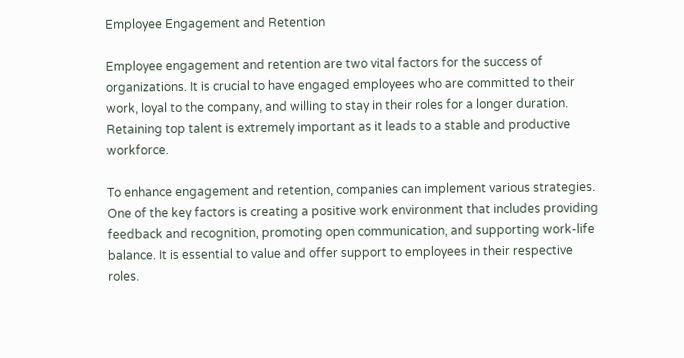Employee Engagement and Retention

Employee engagement and retention are two vital factors for the success of organizations. It is crucial to have engaged employees who are committed to their work, loyal to the company, and willing to stay in their roles for a longer duration. Retaining top talent is extremely important as it leads to a stable and productive workforce.

To enhance engagement and retention, companies can implement various strategies. One of the key factors is creating a positive work environment that includes providing feedback and recognition, promoting open communication, and supporting work-life balance. It is essential to value and offer support to employees in their respective roles.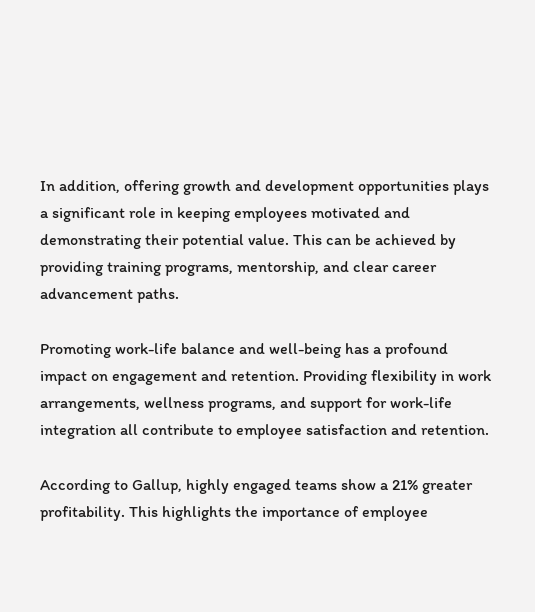In addition, offering growth and development opportunities plays a significant role in keeping employees motivated and demonstrating their potential value. This can be achieved by providing training programs, mentorship, and clear career advancement paths.

Promoting work-life balance and well-being has a profound impact on engagement and retention. Providing flexibility in work arrangements, wellness programs, and support for work-life integration all contribute to employee satisfaction and retention.

According to Gallup, highly engaged teams show a 21% greater profitability. This highlights the importance of employee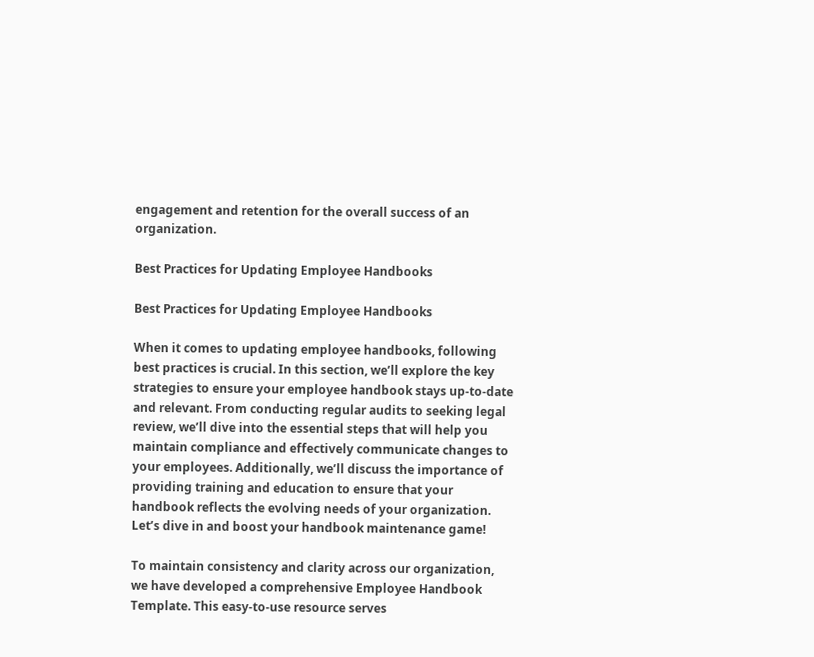engagement and retention for the overall success of an organization.

Best Practices for Updating Employee Handbooks

Best Practices for Updating Employee Handbooks

When it comes to updating employee handbooks, following best practices is crucial. In this section, we’ll explore the key strategies to ensure your employee handbook stays up-to-date and relevant. From conducting regular audits to seeking legal review, we’ll dive into the essential steps that will help you maintain compliance and effectively communicate changes to your employees. Additionally, we’ll discuss the importance of providing training and education to ensure that your handbook reflects the evolving needs of your organization. Let’s dive in and boost your handbook maintenance game!

To maintain consistency and clarity across our organization, we have developed a comprehensive Employee Handbook Template. This easy-to-use resource serves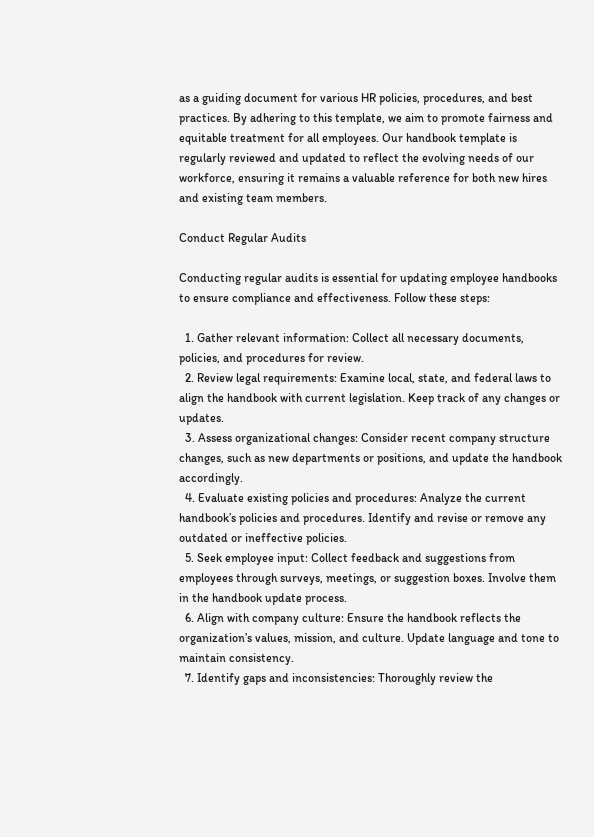as a guiding document for various HR policies, procedures, and best practices. By adhering to this template, we aim to promote fairness and equitable treatment for all employees. Our handbook template is regularly reviewed and updated to reflect the evolving needs of our workforce, ensuring it remains a valuable reference for both new hires and existing team members.

Conduct Regular Audits

Conducting regular audits is essential for updating employee handbooks to ensure compliance and effectiveness. Follow these steps:

  1. Gather relevant information: Collect all necessary documents, policies, and procedures for review.
  2. Review legal requirements: Examine local, state, and federal laws to align the handbook with current legislation. Keep track of any changes or updates.
  3. Assess organizational changes: Consider recent company structure changes, such as new departments or positions, and update the handbook accordingly.
  4. Evaluate existing policies and procedures: Analyze the current handbook’s policies and procedures. Identify and revise or remove any outdated or ineffective policies.
  5. Seek employee input: Collect feedback and suggestions from employees through surveys, meetings, or suggestion boxes. Involve them in the handbook update process.
  6. Align with company culture: Ensure the handbook reflects the organization’s values, mission, and culture. Update language and tone to maintain consistency.
  7. Identify gaps and inconsistencies: Thoroughly review the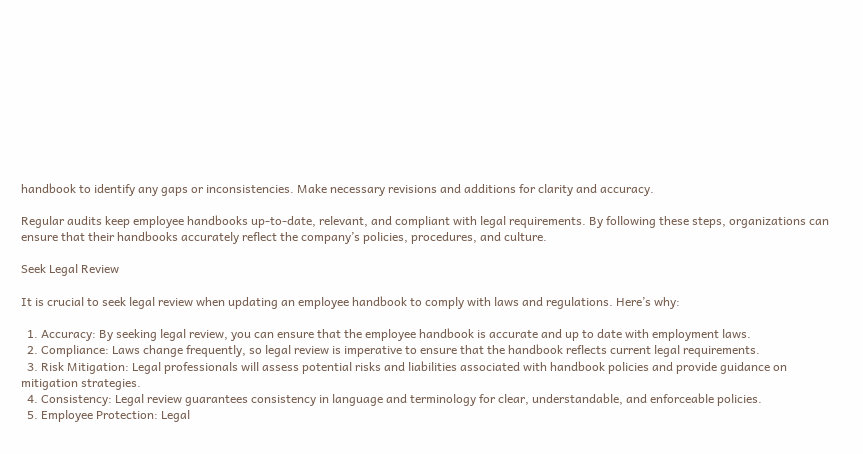handbook to identify any gaps or inconsistencies. Make necessary revisions and additions for clarity and accuracy.

Regular audits keep employee handbooks up-to-date, relevant, and compliant with legal requirements. By following these steps, organizations can ensure that their handbooks accurately reflect the company’s policies, procedures, and culture.

Seek Legal Review

It is crucial to seek legal review when updating an employee handbook to comply with laws and regulations. Here’s why:

  1. Accuracy: By seeking legal review, you can ensure that the employee handbook is accurate and up to date with employment laws.
  2. Compliance: Laws change frequently, so legal review is imperative to ensure that the handbook reflects current legal requirements.
  3. Risk Mitigation: Legal professionals will assess potential risks and liabilities associated with handbook policies and provide guidance on mitigation strategies.
  4. Consistency: Legal review guarantees consistency in language and terminology for clear, understandable, and enforceable policies.
  5. Employee Protection: Legal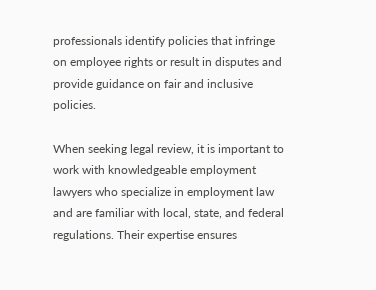professionals identify policies that infringe on employee rights or result in disputes and provide guidance on fair and inclusive policies.

When seeking legal review, it is important to work with knowledgeable employment lawyers who specialize in employment law and are familiar with local, state, and federal regulations. Their expertise ensures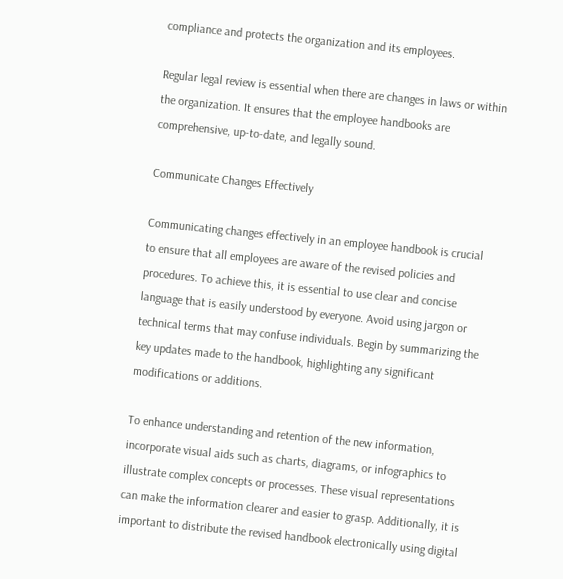compliance and protects the organization and its employees.

Regular legal review is essential when there are changes in laws or within the organization. It ensures that the employee handbooks are comprehensive, up-to-date, and legally sound.

Communicate Changes Effectively

Communicating changes effectively in an employee handbook is crucial to ensure that all employees are aware of the revised policies and procedures. To achieve this, it is essential to use clear and concise language that is easily understood by everyone. Avoid using jargon or technical terms that may confuse individuals. Begin by summarizing the key updates made to the handbook, highlighting any significant modifications or additions.

To enhance understanding and retention of the new information, incorporate visual aids such as charts, diagrams, or infographics to illustrate complex concepts or processes. These visual representations can make the information clearer and easier to grasp. Additionally, it is important to distribute the revised handbook electronically using digital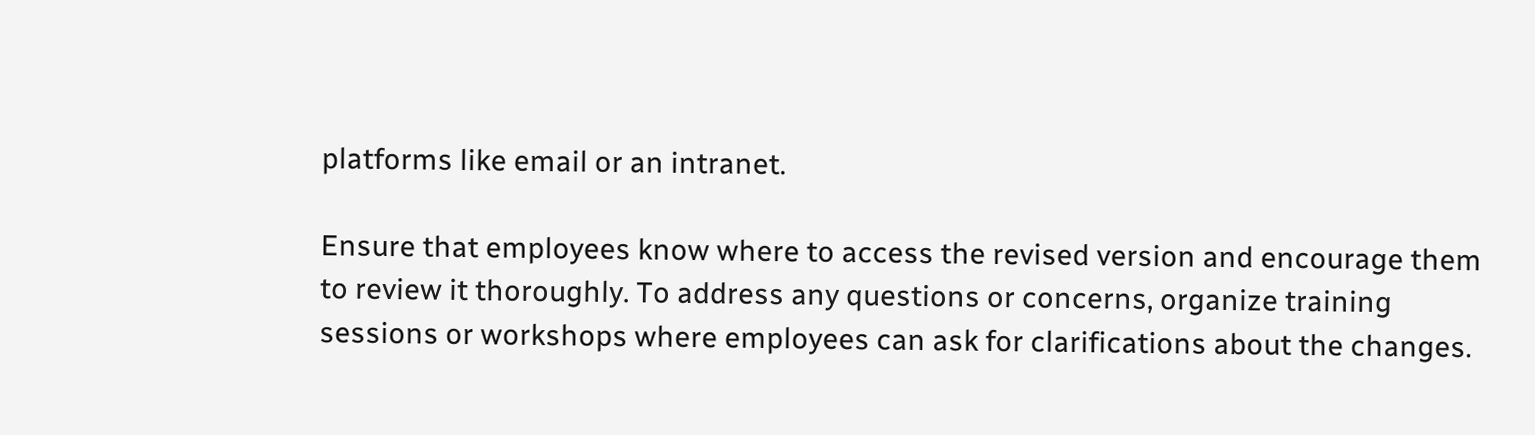platforms like email or an intranet.

Ensure that employees know where to access the revised version and encourage them to review it thoroughly. To address any questions or concerns, organize training sessions or workshops where employees can ask for clarifications about the changes.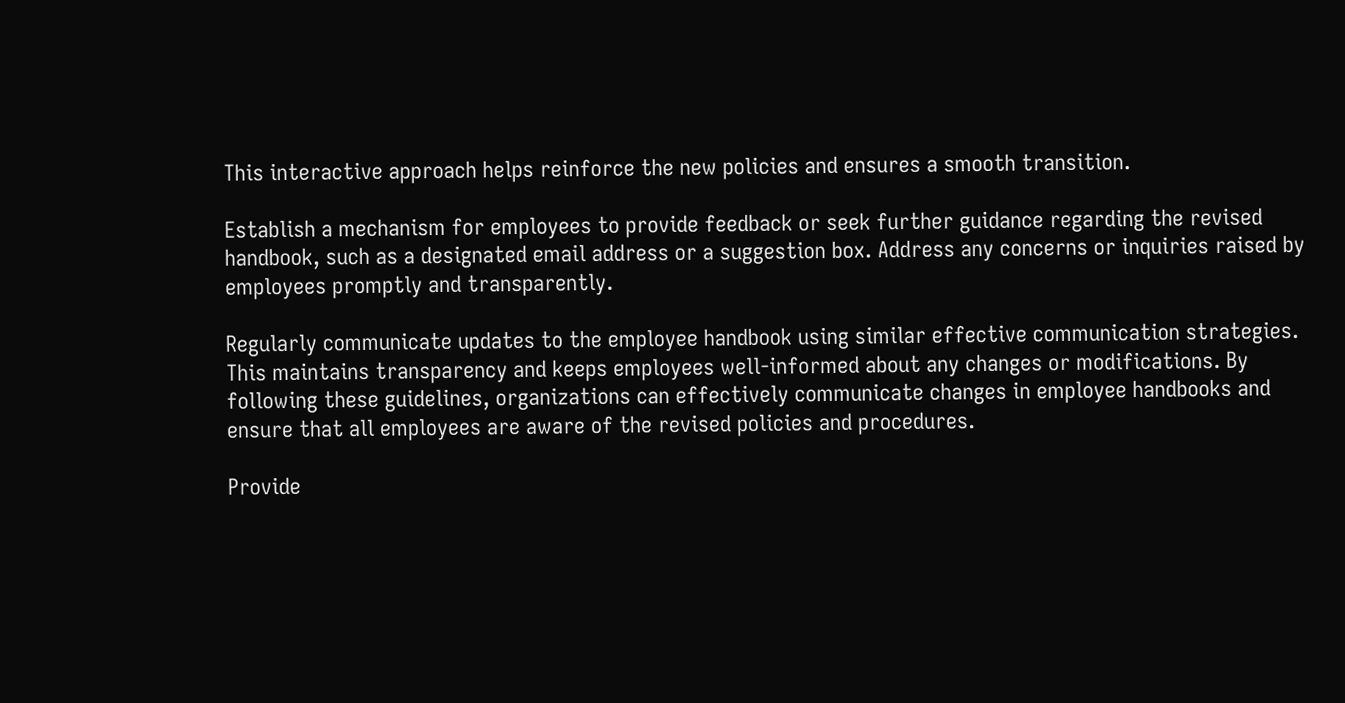This interactive approach helps reinforce the new policies and ensures a smooth transition.

Establish a mechanism for employees to provide feedback or seek further guidance regarding the revised handbook, such as a designated email address or a suggestion box. Address any concerns or inquiries raised by employees promptly and transparently.

Regularly communicate updates to the employee handbook using similar effective communication strategies. This maintains transparency and keeps employees well-informed about any changes or modifications. By following these guidelines, organizations can effectively communicate changes in employee handbooks and ensure that all employees are aware of the revised policies and procedures.

Provide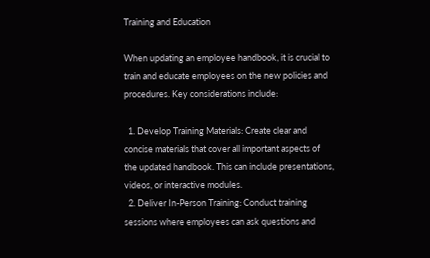Training and Education

When updating an employee handbook, it is crucial to train and educate employees on the new policies and procedures. Key considerations include:

  1. Develop Training Materials: Create clear and concise materials that cover all important aspects of the updated handbook. This can include presentations, videos, or interactive modules.
  2. Deliver In-Person Training: Conduct training sessions where employees can ask questions and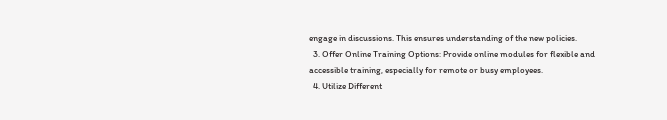engage in discussions. This ensures understanding of the new policies.
  3. Offer Online Training Options: Provide online modules for flexible and accessible training, especially for remote or busy employees.
  4. Utilize Different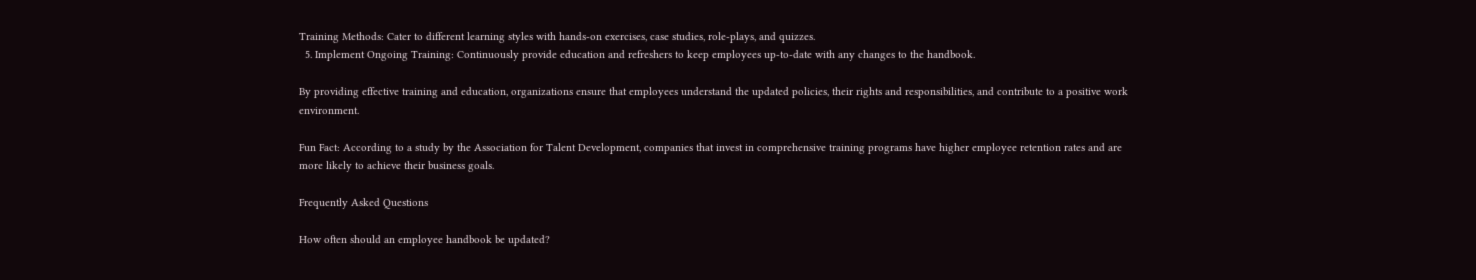Training Methods: Cater to different learning styles with hands-on exercises, case studies, role-plays, and quizzes.
  5. Implement Ongoing Training: Continuously provide education and refreshers to keep employees up-to-date with any changes to the handbook.

By providing effective training and education, organizations ensure that employees understand the updated policies, their rights and responsibilities, and contribute to a positive work environment.

Fun Fact: According to a study by the Association for Talent Development, companies that invest in comprehensive training programs have higher employee retention rates and are more likely to achieve their business goals.

Frequently Asked Questions

How often should an employee handbook be updated?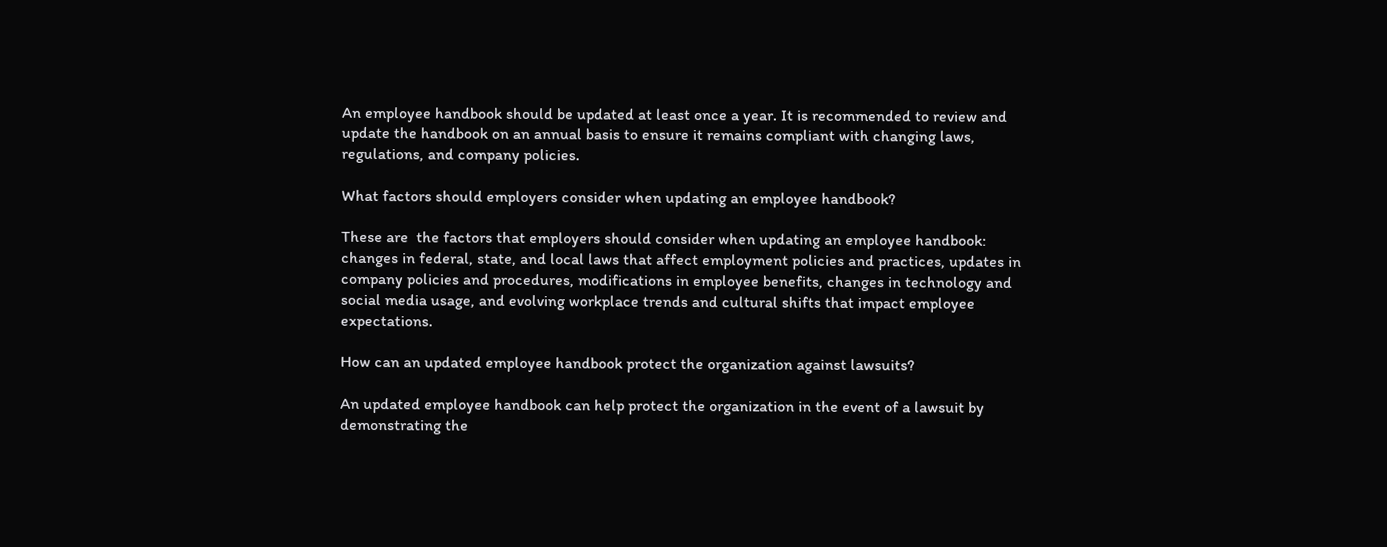An employee handbook should be updated at least once a year. It is recommended to review and update the handbook on an annual basis to ensure it remains compliant with changing laws, regulations, and company policies.

What factors should employers consider when updating an employee handbook?

These are  the factors that employers should consider when updating an employee handbook: changes in federal, state, and local laws that affect employment policies and practices, updates in company policies and procedures, modifications in employee benefits, changes in technology and social media usage, and evolving workplace trends and cultural shifts that impact employee expectations.

How can an updated employee handbook protect the organization against lawsuits?

An updated employee handbook can help protect the organization in the event of a lawsuit by demonstrating the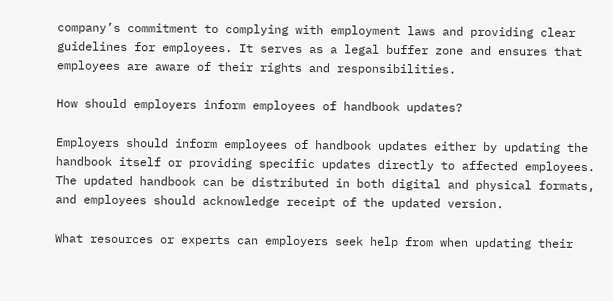company’s commitment to complying with employment laws and providing clear guidelines for employees. It serves as a legal buffer zone and ensures that employees are aware of their rights and responsibilities.

How should employers inform employees of handbook updates?

Employers should inform employees of handbook updates either by updating the handbook itself or providing specific updates directly to affected employees. The updated handbook can be distributed in both digital and physical formats, and employees should acknowledge receipt of the updated version.

What resources or experts can employers seek help from when updating their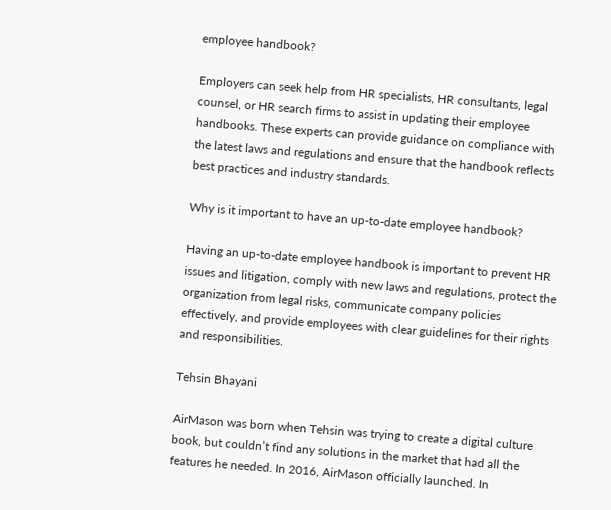employee handbook?

Employers can seek help from HR specialists, HR consultants, legal counsel, or HR search firms to assist in updating their employee handbooks. These experts can provide guidance on compliance with the latest laws and regulations and ensure that the handbook reflects best practices and industry standards.

Why is it important to have an up-to-date employee handbook?

Having an up-to-date employee handbook is important to prevent HR issues and litigation, comply with new laws and regulations, protect the organization from legal risks, communicate company policies effectively, and provide employees with clear guidelines for their rights and responsibilities.

Tehsin Bhayani

AirMason was born when Tehsin was trying to create a digital culture book, but couldn’t find any solutions in the market that had all the features he needed. In 2016, AirMason officially launched. In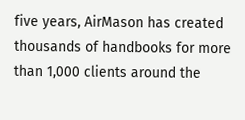five years, AirMason has created thousands of handbooks for more than 1,000 clients around the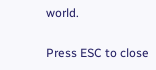world.

Press ESC to close